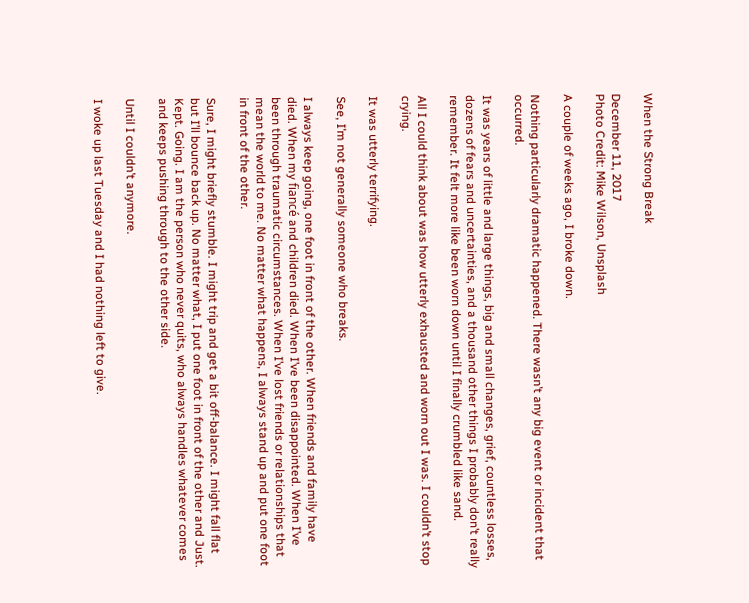When the Strong Break

December 11, 2017
Photo Credit: Mike Wilson, Unsplash

A couple of weeks ago, I broke down.

Nothing particularly dramatic happened. There wasn’t any big event or incident that occurred.

It was years of little and large things, big and small changes, grief, countless losses, dozens of fears and uncertainties, and a thousand other things I probably don’t really remember. It felt more like been worn down until I finally crumbled like sand.

All I could think about was how utterly exhausted and worn out I was. I couldn’t stop crying.

It was utterly terrifying.

See, I’m not generally someone who breaks.

I always keep going, one foot in front of the other. When friends and family have died. When my fiancé and children died. When I’ve been disappointed. When I’ve been through traumatic circumstances. When I’ve lost friends or relationships that mean the world to me. No matter what happens, I always stand up and put one foot in front of the other.

Sure, I might briefly stumble. I might trip and get a bit off-balance. I might fall flat but I’ll bounce back up. No matter what, I put one foot in front of the other and Just. Kept. Going. I am the person who never quits, who always handles whatever comes and keeps pushing through to the other side.

Until I couldn’t anymore.

I woke up last Tuesday and I had nothing left to give.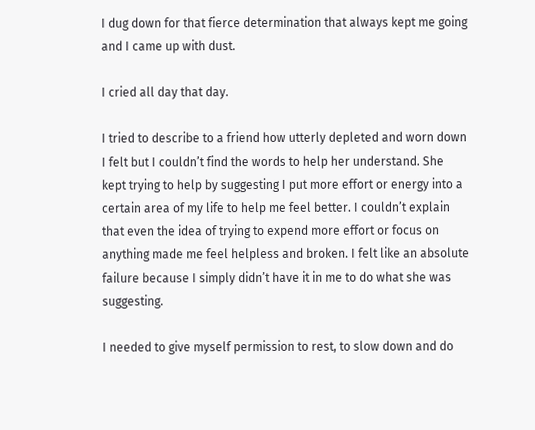I dug down for that fierce determination that always kept me going and I came up with dust.

I cried all day that day.

I tried to describe to a friend how utterly depleted and worn down I felt but I couldn’t find the words to help her understand. She kept trying to help by suggesting I put more effort or energy into a certain area of my life to help me feel better. I couldn’t explain that even the idea of trying to expend more effort or focus on anything made me feel helpless and broken. I felt like an absolute failure because I simply didn’t have it in me to do what she was suggesting.

I needed to give myself permission to rest, to slow down and do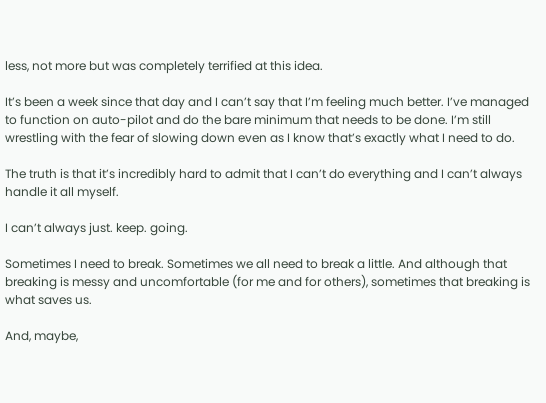less, not more but was completely terrified at this idea.

It’s been a week since that day and I can’t say that I’m feeling much better. I’ve managed to function on auto-pilot and do the bare minimum that needs to be done. I’m still wrestling with the fear of slowing down even as I know that’s exactly what I need to do.

The truth is that it’s incredibly hard to admit that I can’t do everything and I can’t always handle it all myself.

I can’t always just. keep. going.

Sometimes I need to break. Sometimes we all need to break a little. And although that breaking is messy and uncomfortable (for me and for others), sometimes that breaking is what saves us.

And, maybe,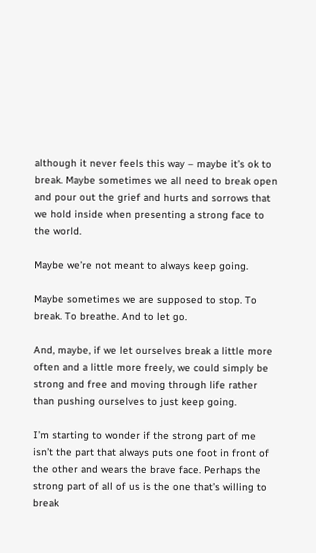although it never feels this way – maybe it’s ok to break. Maybe sometimes we all need to break open and pour out the grief and hurts and sorrows that we hold inside when presenting a strong face to the world.

Maybe we’re not meant to always keep going.

Maybe sometimes we are supposed to stop. To break. To breathe. And to let go.

And, maybe, if we let ourselves break a little more often and a little more freely, we could simply be strong and free and moving through life rather than pushing ourselves to just keep going.

I’m starting to wonder if the strong part of me isn’t the part that always puts one foot in front of the other and wears the brave face. Perhaps the strong part of all of us is the one that’s willing to break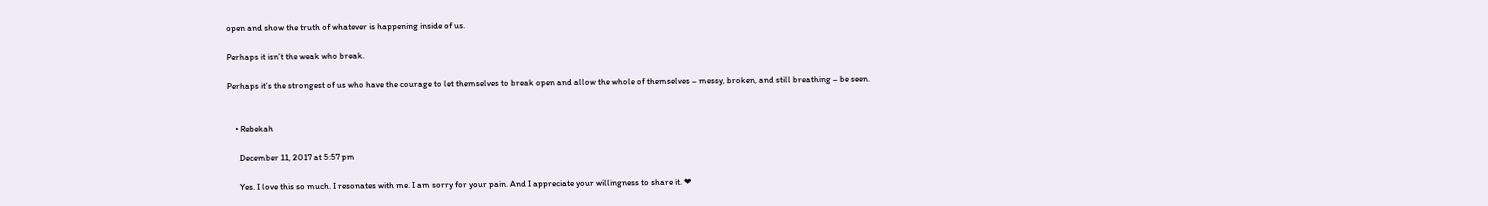open and show the truth of whatever is happening inside of us.

Perhaps it isn’t the weak who break.

Perhaps it’s the strongest of us who have the courage to let themselves to break open and allow the whole of themselves – messy, broken, and still breathing – be seen.


    • Rebekah

      December 11, 2017 at 5:57 pm

      Yes. I love this so much. I resonates with me. I am sorry for your pain. And I appreciate your willingness to share it. ❤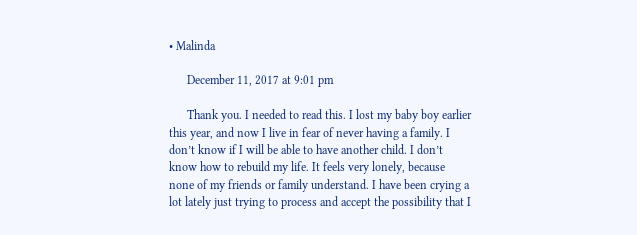• Malinda

      December 11, 2017 at 9:01 pm

      Thank you. I needed to read this. I lost my baby boy earlier this year, and now I live in fear of never having a family. I don’t know if I will be able to have another child. I don’t know how to rebuild my life. It feels very lonely, because none of my friends or family understand. I have been crying a lot lately just trying to process and accept the possibility that I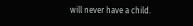will never have a child.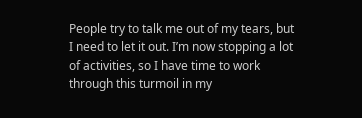People try to talk me out of my tears, but I need to let it out. I’m now stopping a lot of activities, so I have time to work through this turmoil in my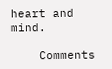heart and mind.

    Comments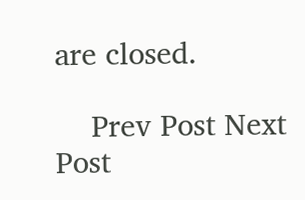are closed.

    Prev Post Next Post